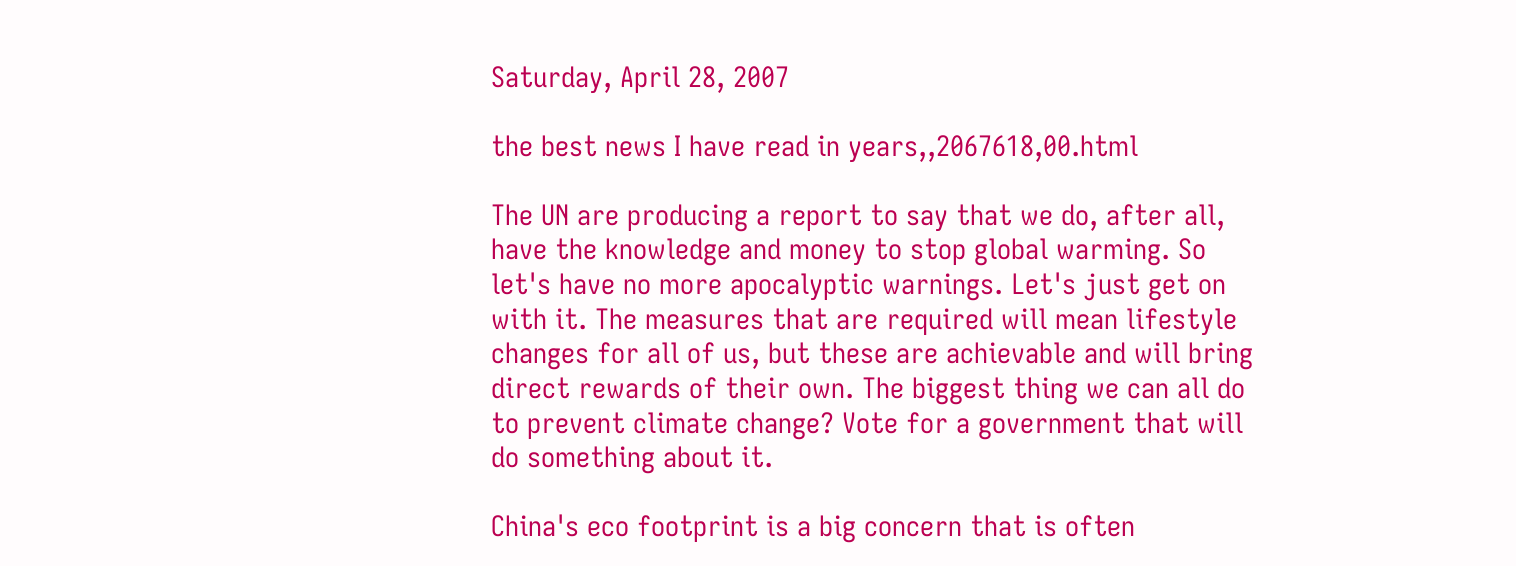Saturday, April 28, 2007

the best news I have read in years,,2067618,00.html

The UN are producing a report to say that we do, after all, have the knowledge and money to stop global warming. So let's have no more apocalyptic warnings. Let's just get on with it. The measures that are required will mean lifestyle changes for all of us, but these are achievable and will bring direct rewards of their own. The biggest thing we can all do to prevent climate change? Vote for a government that will do something about it.

China's eco footprint is a big concern that is often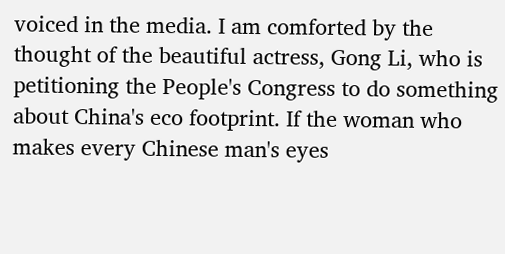voiced in the media. I am comforted by the thought of the beautiful actress, Gong Li, who is petitioning the People's Congress to do something about China's eco footprint. If the woman who makes every Chinese man's eyes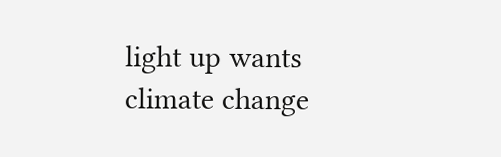light up wants climate change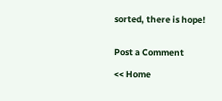sorted, there is hope!


Post a Comment

<< Home